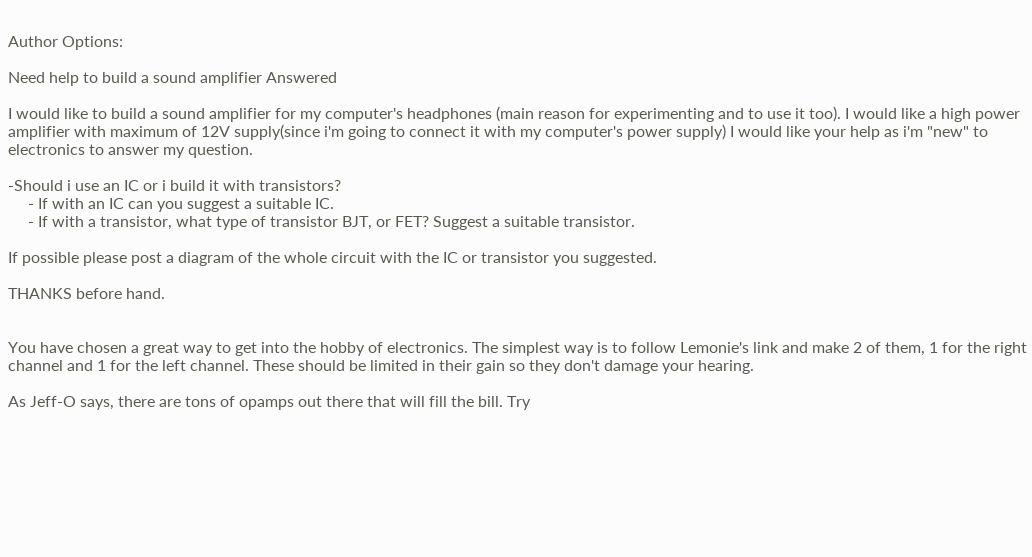Author Options:

Need help to build a sound amplifier Answered

I would like to build a sound amplifier for my computer's headphones (main reason for experimenting and to use it too). I would like a high power amplifier with maximum of 12V supply(since i'm going to connect it with my computer's power supply) I would like your help as i'm "new" to electronics to answer my question.

-Should i use an IC or i build it with transistors?
     - If with an IC can you suggest a suitable IC.
     - If with a transistor, what type of transistor BJT, or FET? Suggest a suitable transistor.

If possible please post a diagram of the whole circuit with the IC or transistor you suggested.

THANKS before hand.


You have chosen a great way to get into the hobby of electronics. The simplest way is to follow Lemonie's link and make 2 of them, 1 for the right channel and 1 for the left channel. These should be limited in their gain so they don't damage your hearing.

As Jeff-O says, there are tons of opamps out there that will fill the bill. Try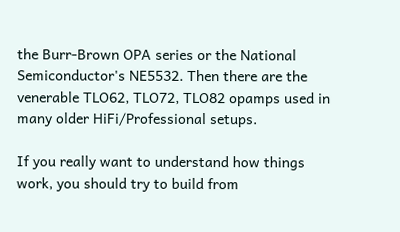the Burr-Brown OPA series or the National Semiconductor's NE5532. Then there are the venerable TLO62, TLO72, TLO82 opamps used in many older HiFi/Professional setups.

If you really want to understand how things work, you should try to build from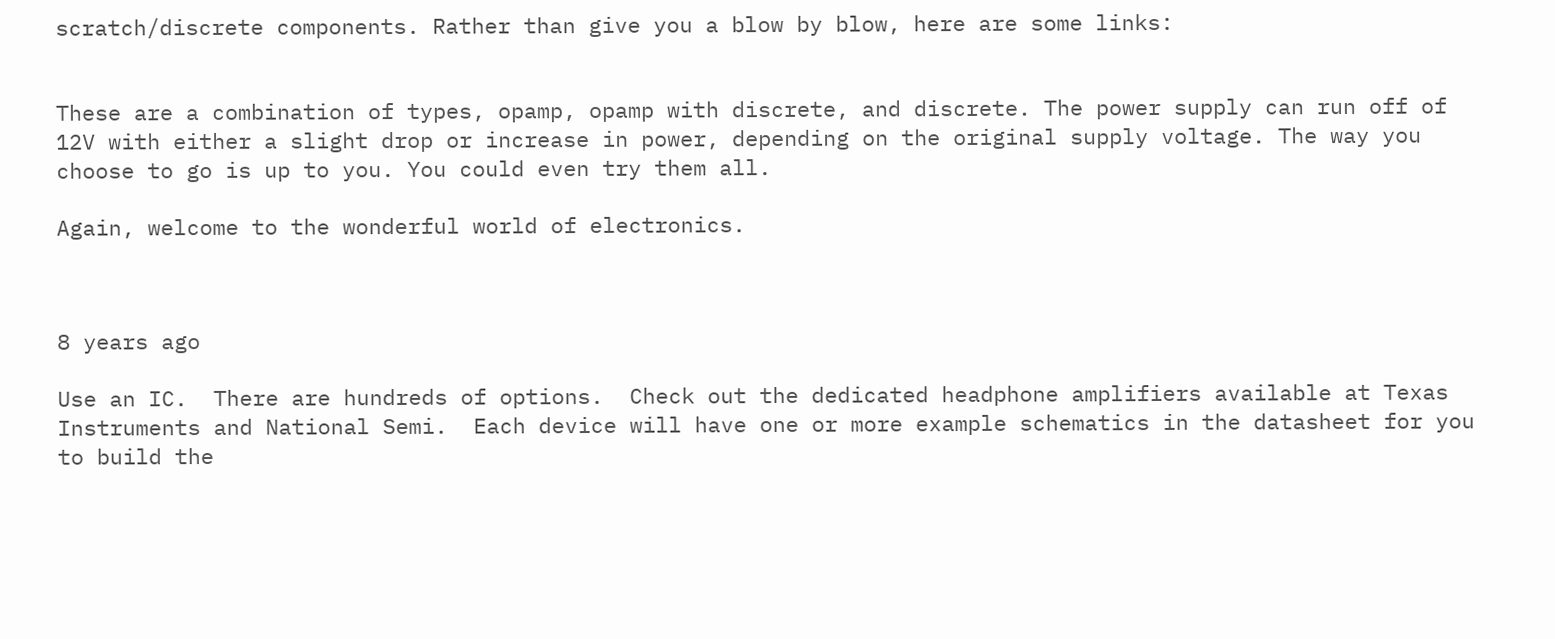scratch/discrete components. Rather than give you a blow by blow, here are some links:


These are a combination of types, opamp, opamp with discrete, and discrete. The power supply can run off of 12V with either a slight drop or increase in power, depending on the original supply voltage. The way you choose to go is up to you. You could even try them all.

Again, welcome to the wonderful world of electronics.



8 years ago

Use an IC.  There are hundreds of options.  Check out the dedicated headphone amplifiers available at Texas Instruments and National Semi.  Each device will have one or more example schematics in the datasheet for you to build the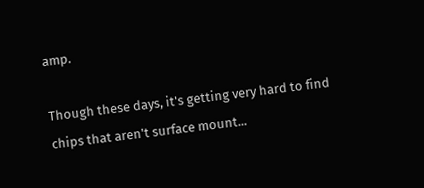amp.

Though these days, it's getting very hard to find chips that aren't surface mount...